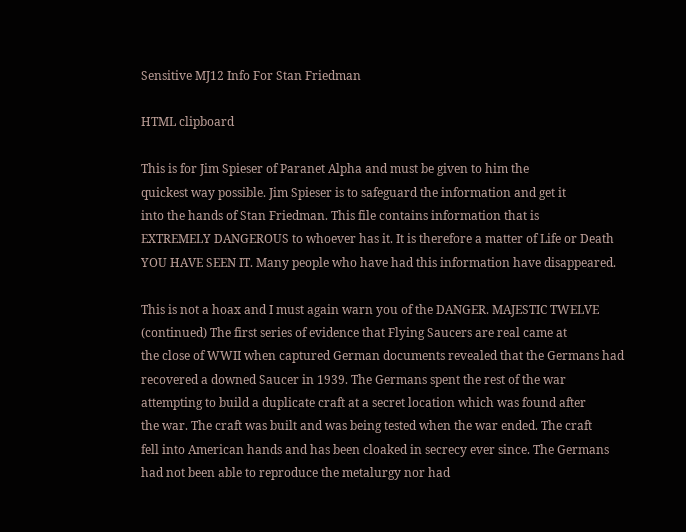Sensitive MJ12 Info For Stan Friedman

HTML clipboard

This is for Jim Spieser of Paranet Alpha and must be given to him the
quickest way possible. Jim Spieser is to safeguard the information and get it
into the hands of Stan Friedman. This file contains information that is
EXTREMELY DANGEROUS to whoever has it. It is therefore a matter of Life or Death
YOU HAVE SEEN IT. Many people who have had this information have disappeared.

This is not a hoax and I must again warn you of the DANGER. MAJESTIC TWELVE
(continued) The first series of evidence that Flying Saucers are real came at
the close of WWII when captured German documents revealed that the Germans had
recovered a downed Saucer in 1939. The Germans spent the rest of the war
attempting to build a duplicate craft at a secret location which was found after
the war. The craft was built and was being tested when the war ended. The craft
fell into American hands and has been cloaked in secrecy ever since. The Germans
had not been able to reproduce the metalurgy nor had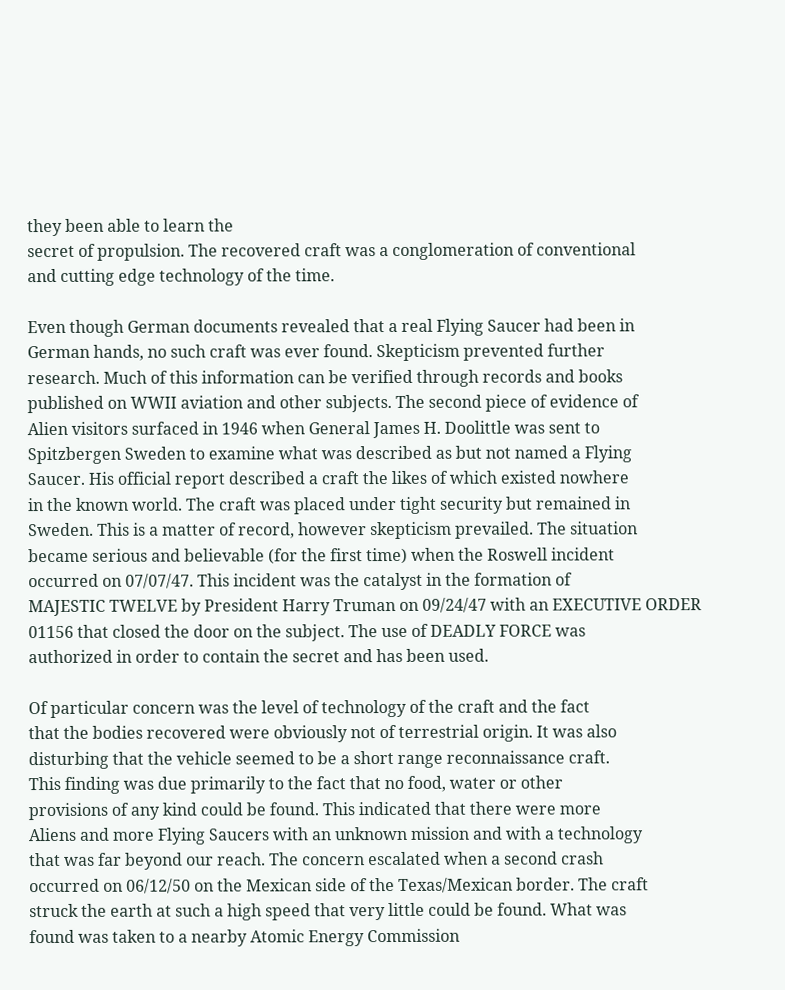they been able to learn the
secret of propulsion. The recovered craft was a conglomeration of conventional
and cutting edge technology of the time.

Even though German documents revealed that a real Flying Saucer had been in
German hands, no such craft was ever found. Skepticism prevented further
research. Much of this information can be verified through records and books
published on WWII aviation and other subjects. The second piece of evidence of
Alien visitors surfaced in 1946 when General James H. Doolittle was sent to
Spitzbergen Sweden to examine what was described as but not named a Flying
Saucer. His official report described a craft the likes of which existed nowhere
in the known world. The craft was placed under tight security but remained in
Sweden. This is a matter of record, however skepticism prevailed. The situation
became serious and believable (for the first time) when the Roswell incident
occurred on 07/07/47. This incident was the catalyst in the formation of
MAJESTIC TWELVE by President Harry Truman on 09/24/47 with an EXECUTIVE ORDER
01156 that closed the door on the subject. The use of DEADLY FORCE was
authorized in order to contain the secret and has been used.

Of particular concern was the level of technology of the craft and the fact
that the bodies recovered were obviously not of terrestrial origin. It was also
disturbing that the vehicle seemed to be a short range reconnaissance craft.
This finding was due primarily to the fact that no food, water or other
provisions of any kind could be found. This indicated that there were more
Aliens and more Flying Saucers with an unknown mission and with a technology
that was far beyond our reach. The concern escalated when a second crash
occurred on 06/12/50 on the Mexican side of the Texas/Mexican border. The craft
struck the earth at such a high speed that very little could be found. What was
found was taken to a nearby Atomic Energy Commission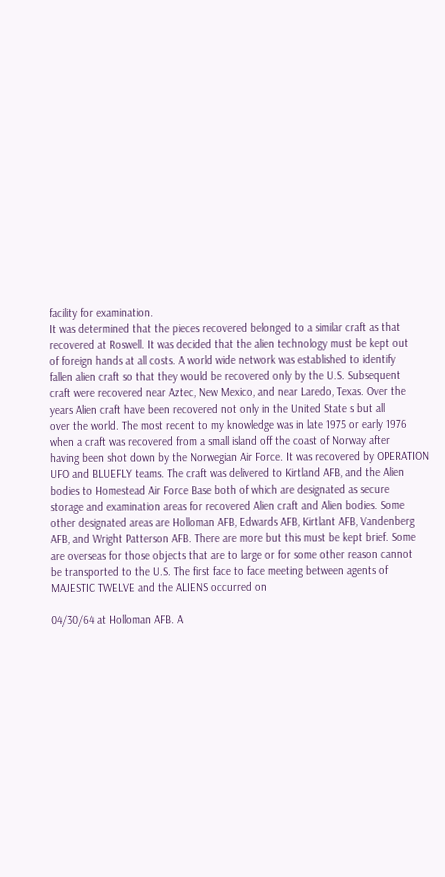facility for examination.
It was determined that the pieces recovered belonged to a similar craft as that
recovered at Roswell. It was decided that the alien technology must be kept out
of foreign hands at all costs. A world wide network was established to identify
fallen alien craft so that they would be recovered only by the U.S. Subsequent
craft were recovered near Aztec, New Mexico, and near Laredo, Texas. Over the
years Alien craft have been recovered not only in the United State s but all
over the world. The most recent to my knowledge was in late 1975 or early 1976
when a craft was recovered from a small island off the coast of Norway after
having been shot down by the Norwegian Air Force. It was recovered by OPERATION
UFO and BLUEFLY teams. The craft was delivered to Kirtland AFB, and the Alien
bodies to Homestead Air Force Base both of which are designated as secure
storage and examination areas for recovered Alien craft and Alien bodies. Some
other designated areas are Holloman AFB, Edwards AFB, Kirtlant AFB, Vandenberg
AFB, and Wright Patterson AFB. There are more but this must be kept brief. Some
are overseas for those objects that are to large or for some other reason cannot
be transported to the U.S. The first face to face meeting between agents of
MAJESTIC TWELVE and the ALIENS occurred on

04/30/64 at Holloman AFB. A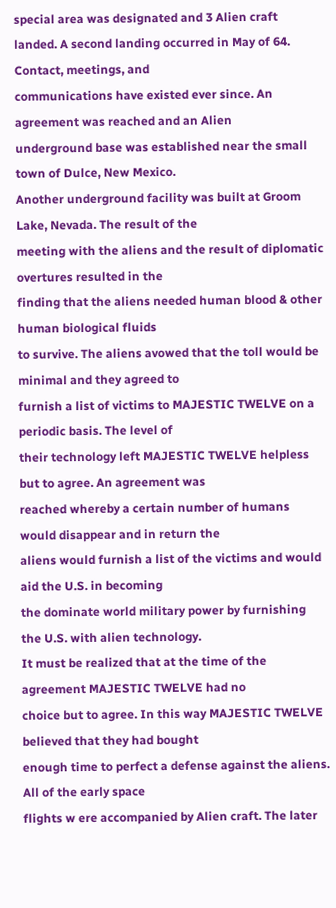special area was designated and 3 Alien craft
landed. A second landing occurred in May of 64. Contact, meetings, and
communications have existed ever since. An agreement was reached and an Alien
underground base was established near the small town of Dulce, New Mexico.
Another underground facility was built at Groom Lake, Nevada. The result of the
meeting with the aliens and the result of diplomatic overtures resulted in the
finding that the aliens needed human blood & other human biological fluids
to survive. The aliens avowed that the toll would be minimal and they agreed to
furnish a list of victims to MAJESTIC TWELVE on a periodic basis. The level of
their technology left MAJESTIC TWELVE helpless but to agree. An agreement was
reached whereby a certain number of humans would disappear and in return the
aliens would furnish a list of the victims and would aid the U.S. in becoming
the dominate world military power by furnishing the U.S. with alien technology.
It must be realized that at the time of the agreement MAJESTIC TWELVE had no
choice but to agree. In this way MAJESTIC TWELVE believed that they had bought
enough time to perfect a defense against the aliens. All of the early space
flights w ere accompanied by Alien craft. The later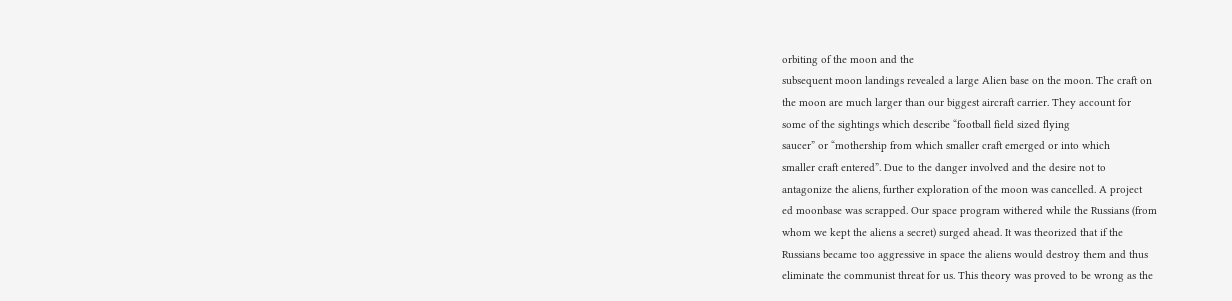orbiting of the moon and the
subsequent moon landings revealed a large Alien base on the moon. The craft on
the moon are much larger than our biggest aircraft carrier. They account for
some of the sightings which describe “football field sized flying
saucer” or “mothership from which smaller craft emerged or into which
smaller craft entered”. Due to the danger involved and the desire not to
antagonize the aliens, further exploration of the moon was cancelled. A project
ed moonbase was scrapped. Our space program withered while the Russians (from
whom we kept the aliens a secret) surged ahead. It was theorized that if the
Russians became too aggressive in space the aliens would destroy them and thus
eliminate the communist threat for us. This theory was proved to be wrong as the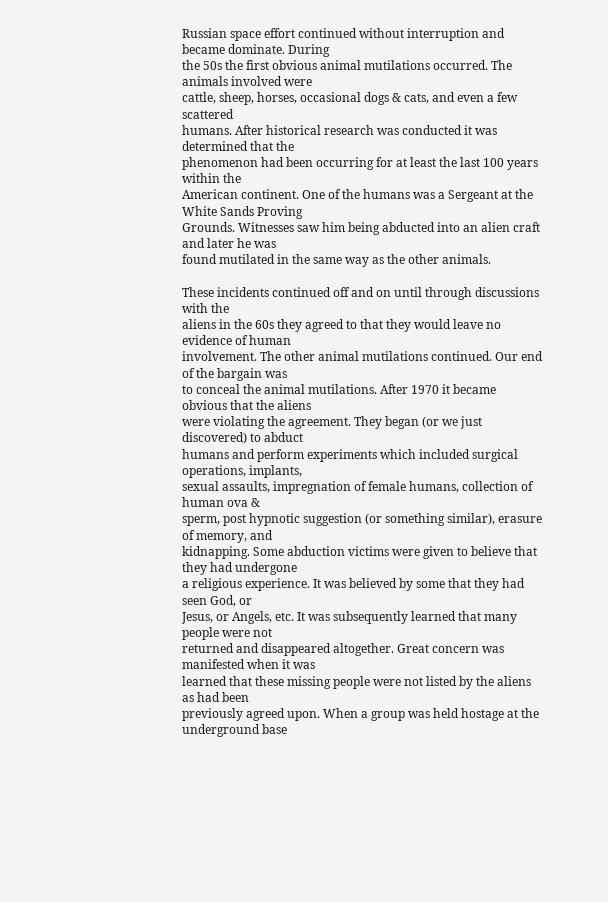Russian space effort continued without interruption and became dominate. During
the 50s the first obvious animal mutilations occurred. The animals involved were
cattle, sheep, horses, occasional dogs & cats, and even a few scattered
humans. After historical research was conducted it was determined that the
phenomenon had been occurring for at least the last 100 years within the
American continent. One of the humans was a Sergeant at the White Sands Proving
Grounds. Witnesses saw him being abducted into an alien craft and later he was
found mutilated in the same way as the other animals.

These incidents continued off and on until through discussions with the
aliens in the 60s they agreed to that they would leave no evidence of human
involvement. The other animal mutilations continued. Our end of the bargain was
to conceal the animal mutilations. After 1970 it became obvious that the aliens
were violating the agreement. They began (or we just discovered) to abduct
humans and perform experiments which included surgical operations, implants,
sexual assaults, impregnation of female humans, collection of human ova &
sperm, post hypnotic suggestion (or something similar), erasure of memory, and
kidnapping. Some abduction victims were given to believe that they had undergone
a religious experience. It was believed by some that they had seen God, or
Jesus, or Angels, etc. It was subsequently learned that many people were not
returned and disappeared altogether. Great concern was manifested when it was
learned that these missing people were not listed by the aliens as had been
previously agreed upon. When a group was held hostage at the underground base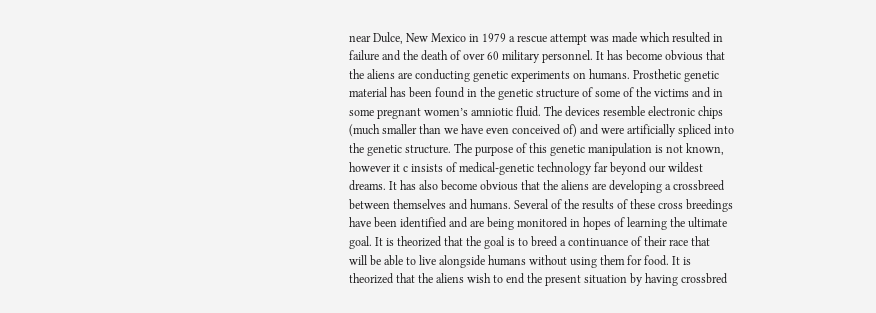near Dulce, New Mexico in 1979 a rescue attempt was made which resulted in
failure and the death of over 60 military personnel. It has become obvious that
the aliens are conducting genetic experiments on humans. Prosthetic genetic
material has been found in the genetic structure of some of the victims and in
some pregnant women’s amniotic fluid. The devices resemble electronic chips
(much smaller than we have even conceived of) and were artificially spliced into
the genetic structure. The purpose of this genetic manipulation is not known,
however it c insists of medical-genetic technology far beyond our wildest
dreams. It has also become obvious that the aliens are developing a crossbreed
between themselves and humans. Several of the results of these cross breedings
have been identified and are being monitored in hopes of learning the ultimate
goal. It is theorized that the goal is to breed a continuance of their race that
will be able to live alongside humans without using them for food. It is
theorized that the aliens wish to end the present situation by having crossbred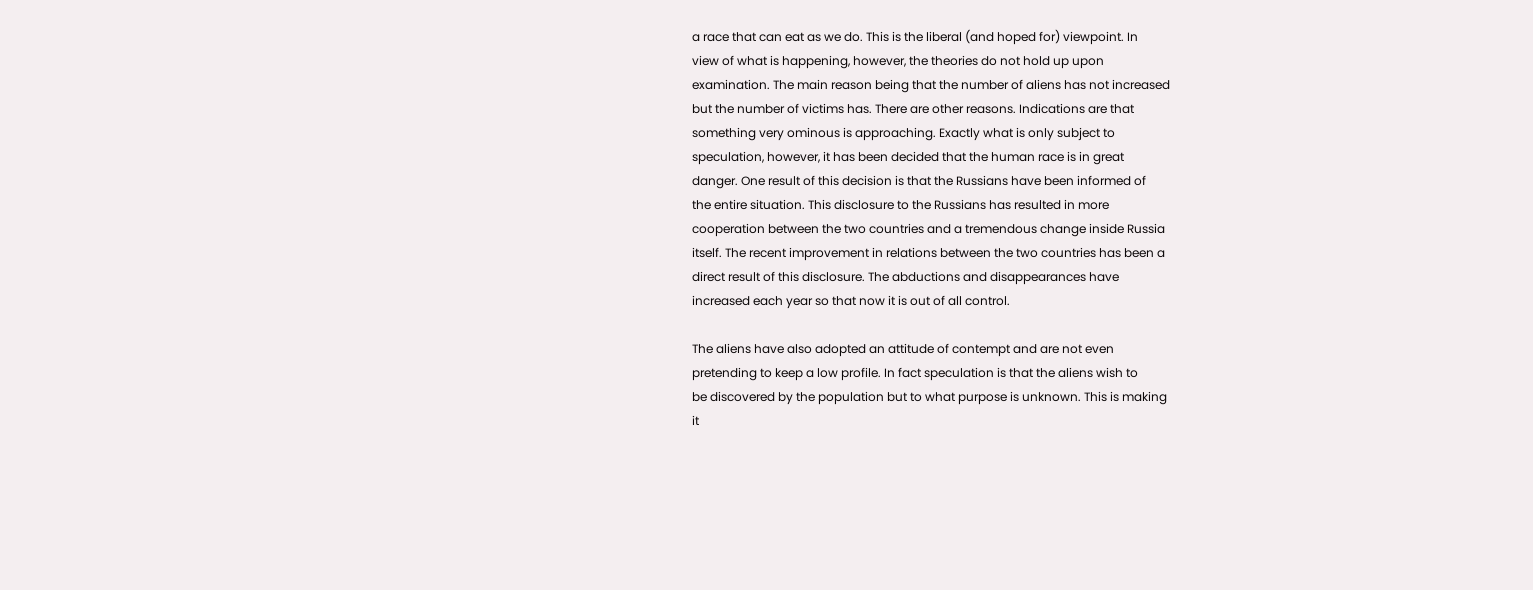a race that can eat as we do. This is the liberal (and hoped for) viewpoint. In
view of what is happening, however, the theories do not hold up upon
examination. The main reason being that the number of aliens has not increased
but the number of victims has. There are other reasons. Indications are that
something very ominous is approaching. Exactly what is only subject to
speculation, however, it has been decided that the human race is in great
danger. One result of this decision is that the Russians have been informed of
the entire situation. This disclosure to the Russians has resulted in more
cooperation between the two countries and a tremendous change inside Russia
itself. The recent improvement in relations between the two countries has been a
direct result of this disclosure. The abductions and disappearances have
increased each year so that now it is out of all control.

The aliens have also adopted an attitude of contempt and are not even
pretending to keep a low profile. In fact speculation is that the aliens wish to
be discovered by the population but to what purpose is unknown. This is making
it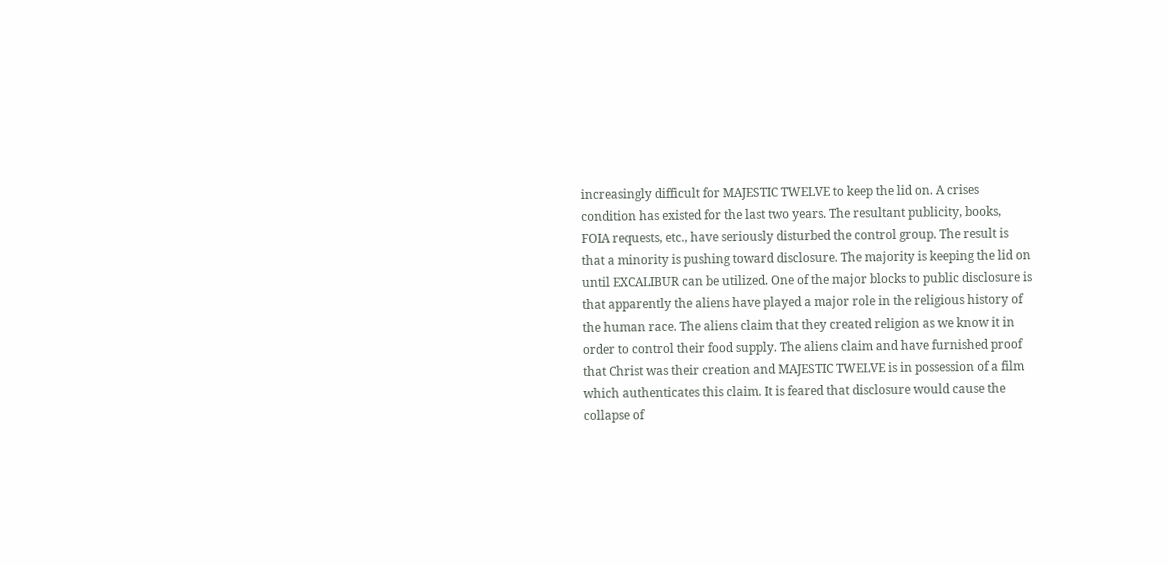increasingly difficult for MAJESTIC TWELVE to keep the lid on. A crises
condition has existed for the last two years. The resultant publicity, books,
FOIA requests, etc., have seriously disturbed the control group. The result is
that a minority is pushing toward disclosure. The majority is keeping the lid on
until EXCALIBUR can be utilized. One of the major blocks to public disclosure is
that apparently the aliens have played a major role in the religious history of
the human race. The aliens claim that they created religion as we know it in
order to control their food supply. The aliens claim and have furnished proof
that Christ was their creation and MAJESTIC TWELVE is in possession of a film
which authenticates this claim. It is feared that disclosure would cause the
collapse of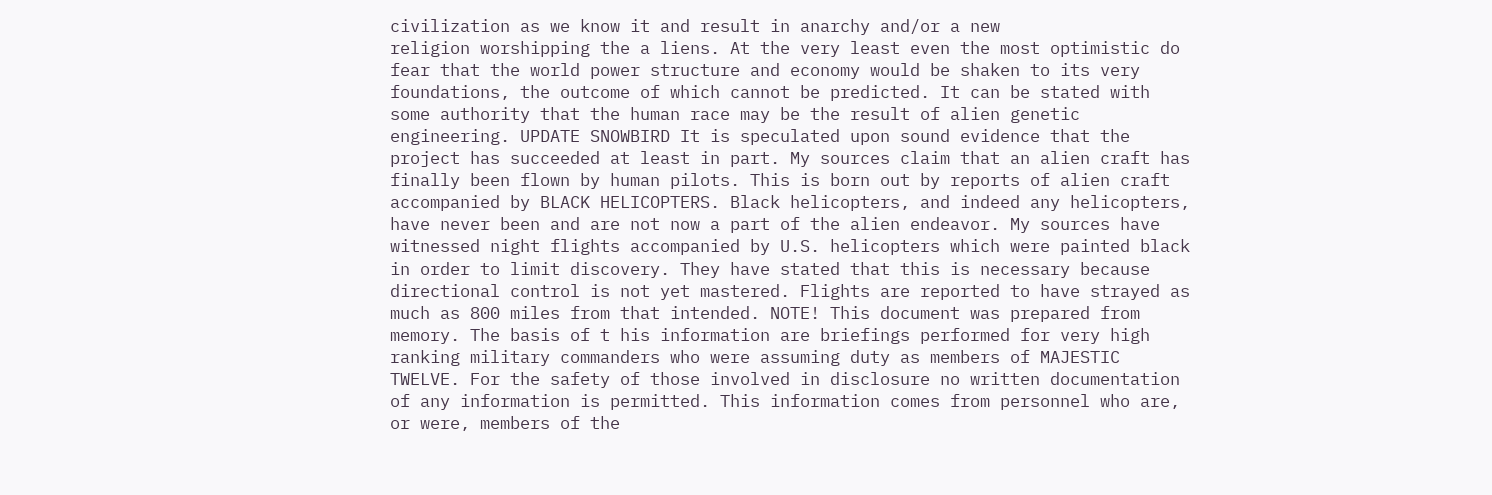civilization as we know it and result in anarchy and/or a new
religion worshipping the a liens. At the very least even the most optimistic do
fear that the world power structure and economy would be shaken to its very
foundations, the outcome of which cannot be predicted. It can be stated with
some authority that the human race may be the result of alien genetic
engineering. UPDATE SNOWBIRD It is speculated upon sound evidence that the
project has succeeded at least in part. My sources claim that an alien craft has
finally been flown by human pilots. This is born out by reports of alien craft
accompanied by BLACK HELICOPTERS. Black helicopters, and indeed any helicopters,
have never been and are not now a part of the alien endeavor. My sources have
witnessed night flights accompanied by U.S. helicopters which were painted black
in order to limit discovery. They have stated that this is necessary because
directional control is not yet mastered. Flights are reported to have strayed as
much as 800 miles from that intended. NOTE! This document was prepared from
memory. The basis of t his information are briefings performed for very high
ranking military commanders who were assuming duty as members of MAJESTIC
TWELVE. For the safety of those involved in disclosure no written documentation
of any information is permitted. This information comes from personnel who are,
or were, members of the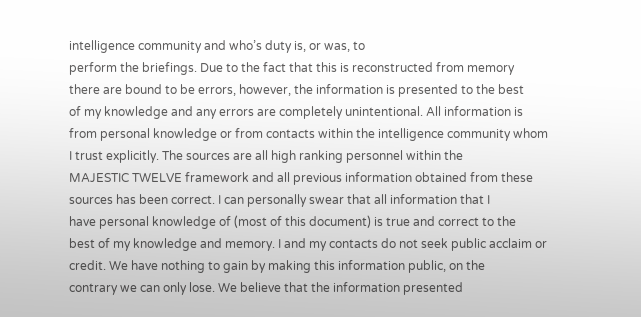intelligence community and who’s duty is, or was, to
perform the briefings. Due to the fact that this is reconstructed from memory
there are bound to be errors, however, the information is presented to the best
of my knowledge and any errors are completely unintentional. All information is
from personal knowledge or from contacts within the intelligence community whom
I trust explicitly. The sources are all high ranking personnel within the
MAJESTIC TWELVE framework and all previous information obtained from these
sources has been correct. I can personally swear that all information that I
have personal knowledge of (most of this document) is true and correct to the
best of my knowledge and memory. I and my contacts do not seek public acclaim or
credit. We have nothing to gain by making this information public, on the
contrary we can only lose. We believe that the information presented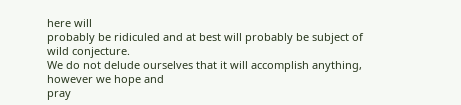here will
probably be ridiculed and at best will probably be subject of wild conjecture.
We do not delude ourselves that it will accomplish anything, however we hope and
pray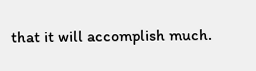that it will accomplish much.